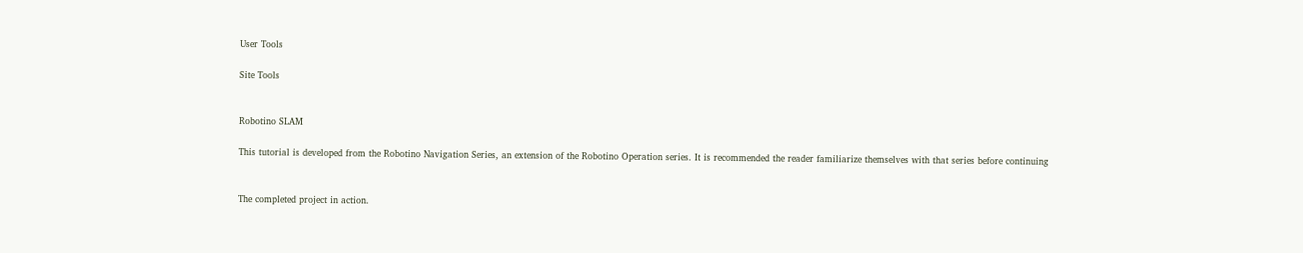User Tools

Site Tools


Robotino SLAM

This tutorial is developed from the Robotino Navigation Series, an extension of the Robotino Operation series. It is recommended the reader familiarize themselves with that series before continuing


The completed project in action.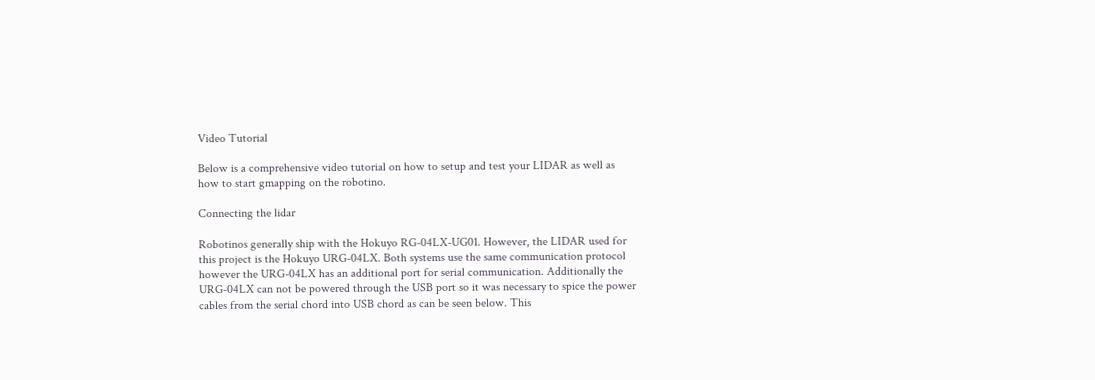Video Tutorial

Below is a comprehensive video tutorial on how to setup and test your LIDAR as well as how to start gmapping on the robotino.

Connecting the lidar

Robotinos generally ship with the Hokuyo RG-04LX-UG01. However, the LIDAR used for this project is the Hokuyo URG-04LX. Both systems use the same communication protocol however the URG-04LX has an additional port for serial communication. Additionally the URG-04LX can not be powered through the USB port so it was necessary to spice the power cables from the serial chord into USB chord as can be seen below. This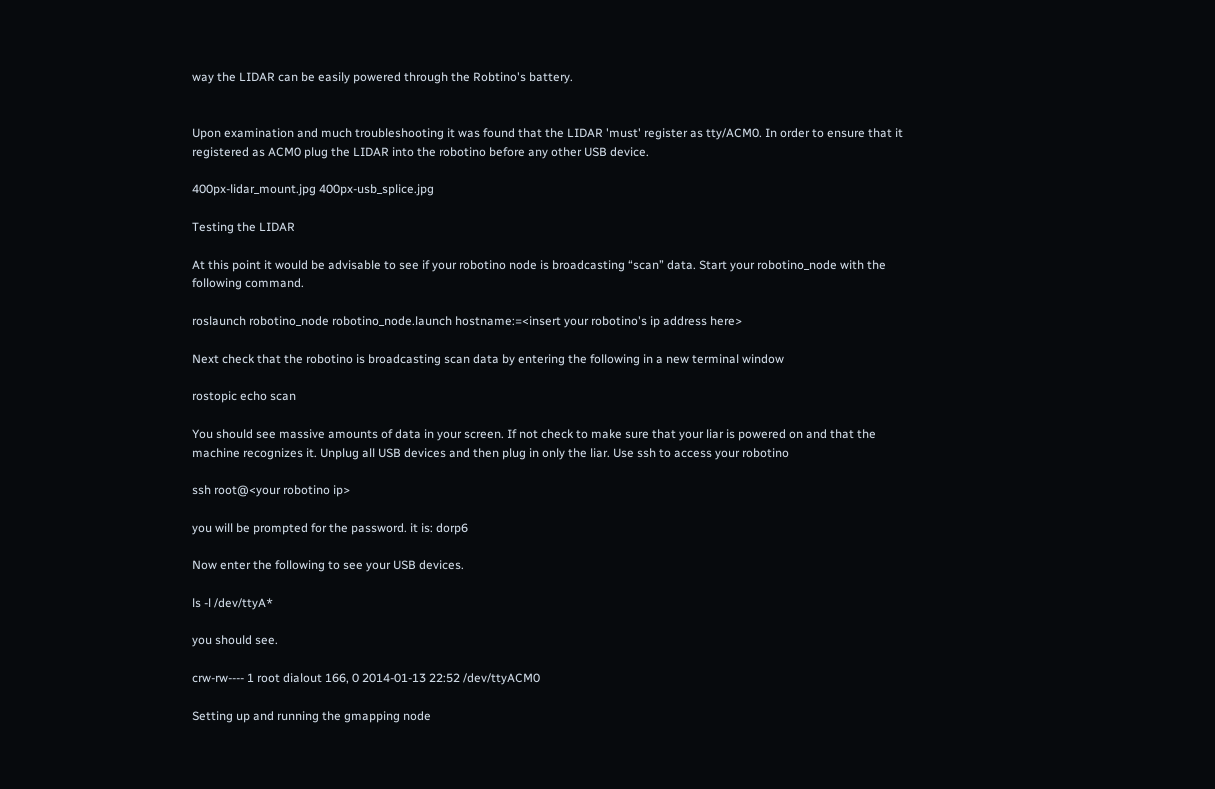way the LIDAR can be easily powered through the Robtino's battery.


Upon examination and much troubleshooting it was found that the LIDAR 'must' register as tty/ACM0. In order to ensure that it registered as ACM0 plug the LIDAR into the robotino before any other USB device.

400px-lidar_mount.jpg 400px-usb_splice.jpg

Testing the LIDAR

At this point it would be advisable to see if your robotino node is broadcasting “scan” data. Start your robotino_node with the following command.

roslaunch robotino_node robotino_node.launch hostname:=<insert your robotino's ip address here>

Next check that the robotino is broadcasting scan data by entering the following in a new terminal window

rostopic echo scan

You should see massive amounts of data in your screen. If not check to make sure that your liar is powered on and that the machine recognizes it. Unplug all USB devices and then plug in only the liar. Use ssh to access your robotino

ssh root@<your robotino ip>

you will be prompted for the password. it is: dorp6

Now enter the following to see your USB devices.

ls -l /dev/ttyA*

you should see.

crw-rw---- 1 root dialout 166, 0 2014-01-13 22:52 /dev/ttyACM0

Setting up and running the gmapping node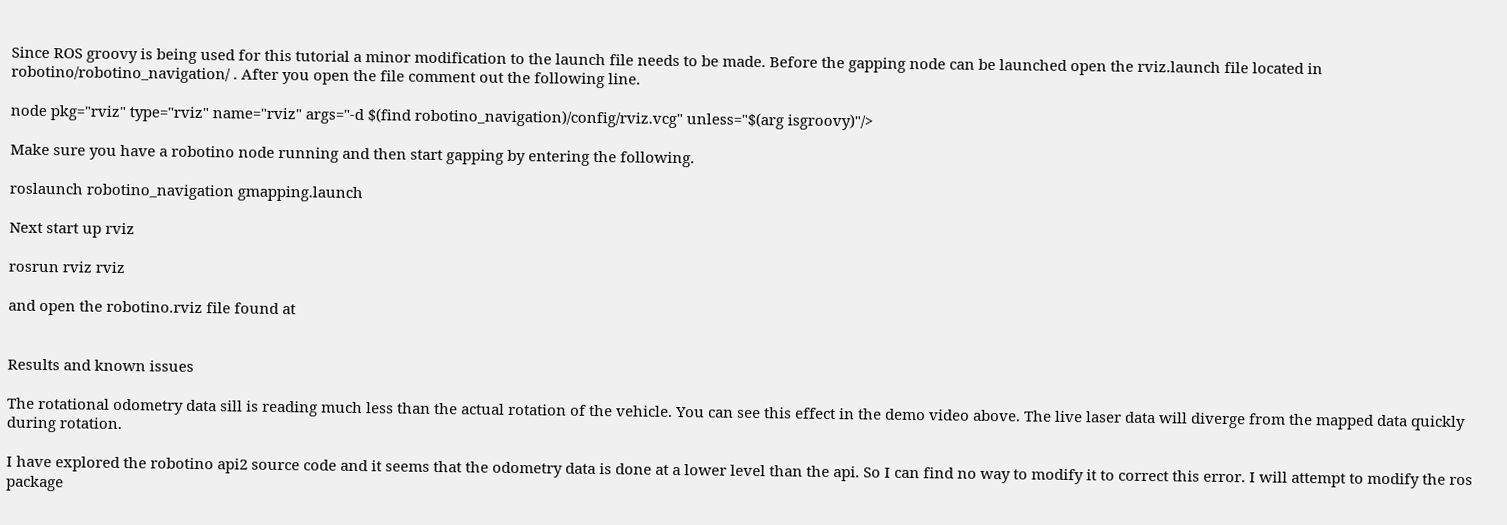Since ROS groovy is being used for this tutorial a minor modification to the launch file needs to be made. Before the gapping node can be launched open the rviz.launch file located in robotino/robotino_navigation/ . After you open the file comment out the following line.

node pkg="rviz" type="rviz" name="rviz" args="-d $(find robotino_navigation)/config/rviz.vcg" unless="$(arg isgroovy)"/>

Make sure you have a robotino node running and then start gapping by entering the following.

roslaunch robotino_navigation gmapping.launch

Next start up rviz

rosrun rviz rviz

and open the robotino.rviz file found at


Results and known issues

The rotational odometry data sill is reading much less than the actual rotation of the vehicle. You can see this effect in the demo video above. The live laser data will diverge from the mapped data quickly during rotation.

I have explored the robotino api2 source code and it seems that the odometry data is done at a lower level than the api. So I can find no way to modify it to correct this error. I will attempt to modify the ros package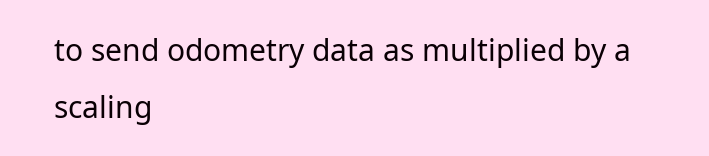to send odometry data as multiplied by a scaling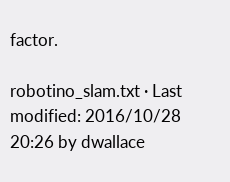factor.

robotino_slam.txt · Last modified: 2016/10/28 20:26 by dwallace